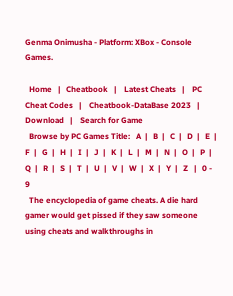Genma Onimusha - Platform: XBox - Console Games.

  Home   |   Cheatbook   |    Latest Cheats   |    PC Cheat Codes   |    Cheatbook-DataBase 2023   |    Download   |    Search for Game
  Browse by PC Games Title:   A  |   B  |   C  |   D  |   E  |   F  |   G  |   H  |   I  |   J  |   K  |   L  |   M  |   N  |   O  |   P  |   Q  |   R  |   S  |   T  |   U  |   V  |   W  |   X  |   Y  |   Z   |   0 - 9
  The encyclopedia of game cheats. A die hard gamer would get pissed if they saw someone using cheats and walkthroughs in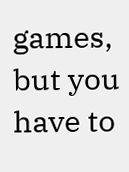games, but you have to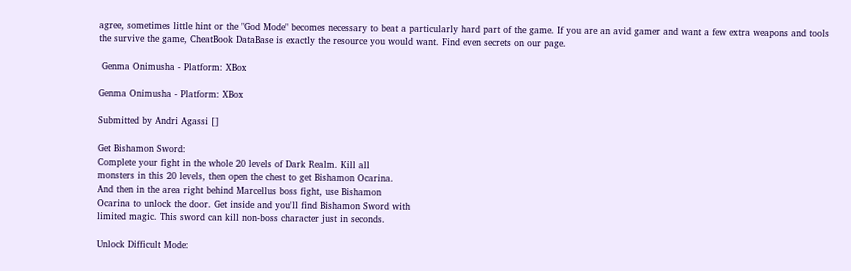agree, sometimes little hint or the "God Mode" becomes necessary to beat a particularly hard part of the game. If you are an avid gamer and want a few extra weapons and tools the survive the game, CheatBook DataBase is exactly the resource you would want. Find even secrets on our page.

 Genma Onimusha - Platform: XBox

Genma Onimusha - Platform: XBox

Submitted by Andri Agassi []

Get Bishamon Sword:
Complete your fight in the whole 20 levels of Dark Realm. Kill all
monsters in this 20 levels, then open the chest to get Bishamon Ocarina.
And then in the area right behind Marcellus boss fight, use Bishamon
Ocarina to unlock the door. Get inside and you'll find Bishamon Sword with
limited magic. This sword can kill non-boss character just in seconds.

Unlock Difficult Mode: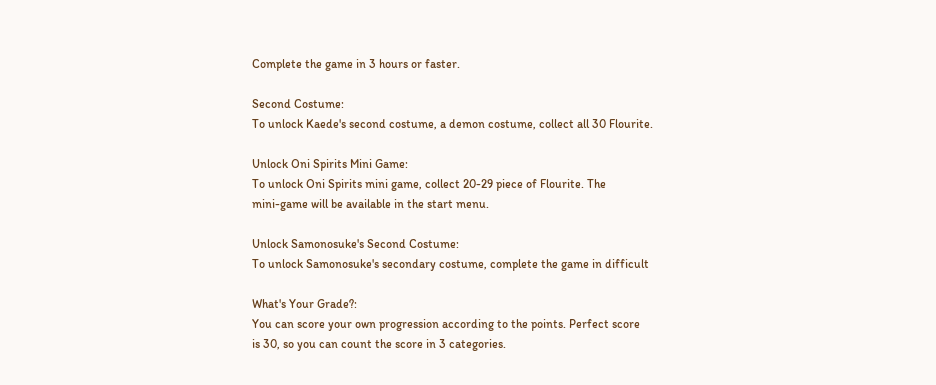Complete the game in 3 hours or faster.

Second Costume:
To unlock Kaede's second costume, a demon costume, collect all 30 Flourite.

Unlock Oni Spirits Mini Game:
To unlock Oni Spirits mini game, collect 20-29 piece of Flourite. The
mini-game will be available in the start menu.

Unlock Samonosuke's Second Costume:
To unlock Samonosuke's secondary costume, complete the game in difficult

What's Your Grade?:
You can score your own progression according to the points. Perfect score
is 30, so you can count the score in 3 categories.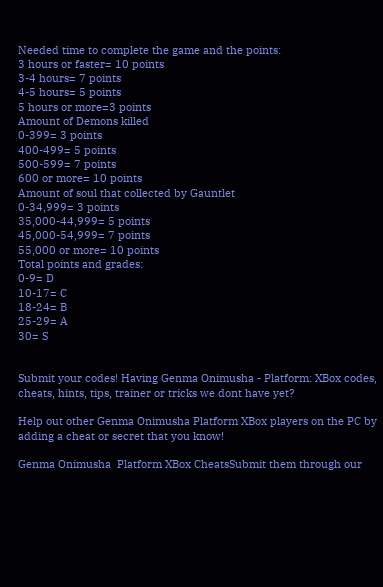Needed time to complete the game and the points:
3 hours or faster= 10 points
3-4 hours= 7 points
4-5 hours= 5 points
5 hours or more=3 points
Amount of Demons killed
0-399= 3 points
400-499= 5 points
500-599= 7 points
600 or more= 10 points
Amount of soul that collected by Gauntlet
0-34,999= 3 points
35,000-44,999= 5 points
45,000-54,999= 7 points
55,000 or more= 10 points
Total points and grades:
0-9= D
10-17= C
18-24= B
25-29= A
30= S


Submit your codes! Having Genma Onimusha - Platform: XBox codes, cheats, hints, tips, trainer or tricks we dont have yet?

Help out other Genma Onimusha Platform XBox players on the PC by adding a cheat or secret that you know!

Genma Onimusha  Platform XBox CheatsSubmit them through our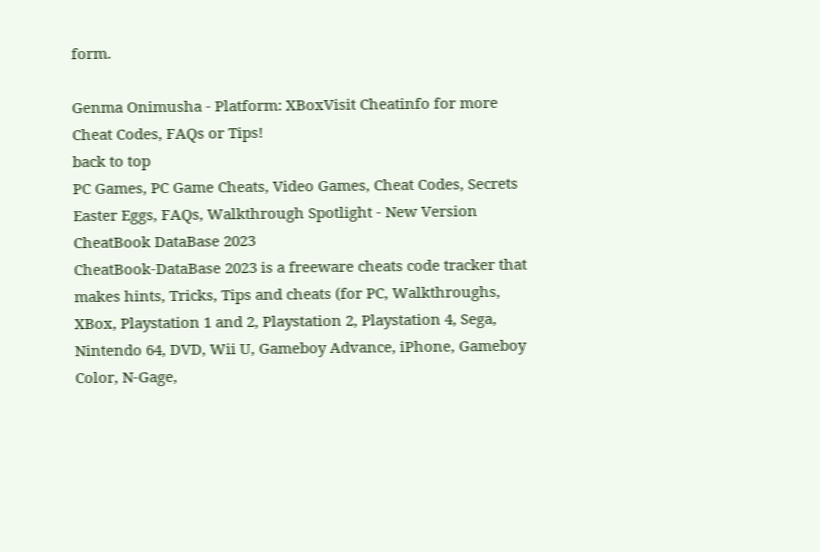form.

Genma Onimusha - Platform: XBoxVisit Cheatinfo for more Cheat Codes, FAQs or Tips!
back to top
PC Games, PC Game Cheats, Video Games, Cheat Codes, Secrets Easter Eggs, FAQs, Walkthrough Spotlight - New Version CheatBook DataBase 2023
CheatBook-DataBase 2023 is a freeware cheats code tracker that makes hints, Tricks, Tips and cheats (for PC, Walkthroughs, XBox, Playstation 1 and 2, Playstation 2, Playstation 4, Sega, Nintendo 64, DVD, Wii U, Gameboy Advance, iPhone, Gameboy Color, N-Gage,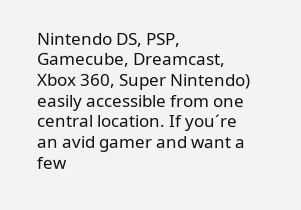Nintendo DS, PSP, Gamecube, Dreamcast, Xbox 360, Super Nintendo) easily accessible from one central location. If you´re an avid gamer and want a few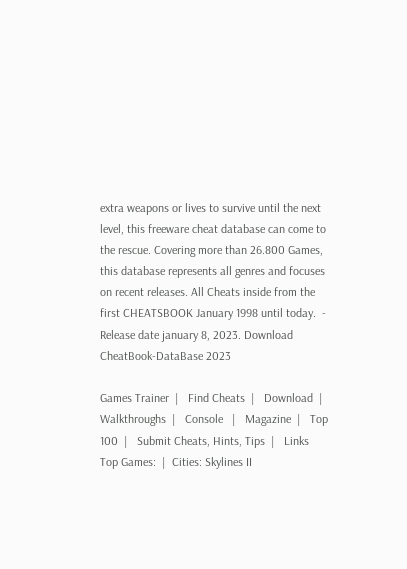extra weapons or lives to survive until the next level, this freeware cheat database can come to the rescue. Covering more than 26.800 Games, this database represents all genres and focuses on recent releases. All Cheats inside from the first CHEATSBOOK January 1998 until today.  - Release date january 8, 2023. Download CheatBook-DataBase 2023

Games Trainer  |   Find Cheats  |   Download  |   Walkthroughs  |   Console   |   Magazine  |   Top 100  |   Submit Cheats, Hints, Tips  |   Links
Top Games:  |  Cities: Skylines II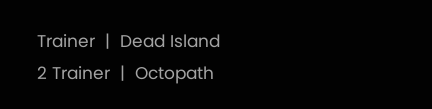Trainer  |  Dead Island 2 Trainer  |  Octopath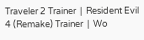Traveler 2 Trainer  |  Resident Evil 4 (Remake) Trainer  |  Wo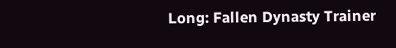Long: Fallen Dynasty Trainer